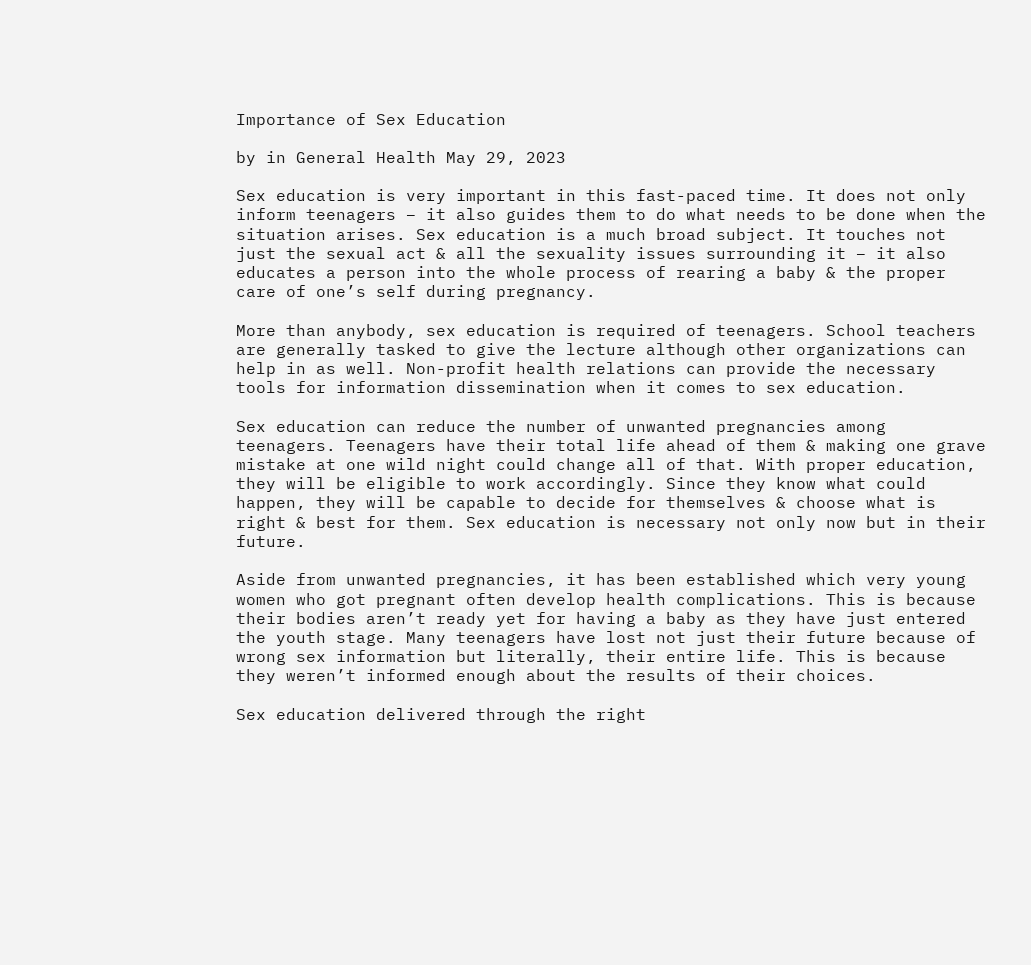Importance of Sex Education

by in General Health May 29, 2023

Sex education is very important in this fast-paced time. It does not only inform teenagers – it also guides them to do what needs to be done when the situation arises. Sex education is a much broad subject. It touches not just the sexual act & all the sexuality issues surrounding it – it also educates a person into the whole process of rearing a baby & the proper care of one’s self during pregnancy.

More than anybody, sex education is required of teenagers. School teachers are generally tasked to give the lecture although other organizations can help in as well. Non-profit health relations can provide the necessary tools for information dissemination when it comes to sex education.

Sex education can reduce the number of unwanted pregnancies among teenagers. Teenagers have their total life ahead of them & making one grave mistake at one wild night could change all of that. With proper education, they will be eligible to work accordingly. Since they know what could happen, they will be capable to decide for themselves & choose what is right & best for them. Sex education is necessary not only now but in their future.

Aside from unwanted pregnancies, it has been established which very young women who got pregnant often develop health complications. This is because their bodies aren’t ready yet for having a baby as they have just entered the youth stage. Many teenagers have lost not just their future because of wrong sex information but literally, their entire life. This is because they weren’t informed enough about the results of their choices.

Sex education delivered through the right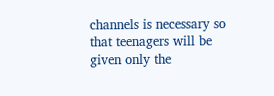channels is necessary so that teenagers will be given only the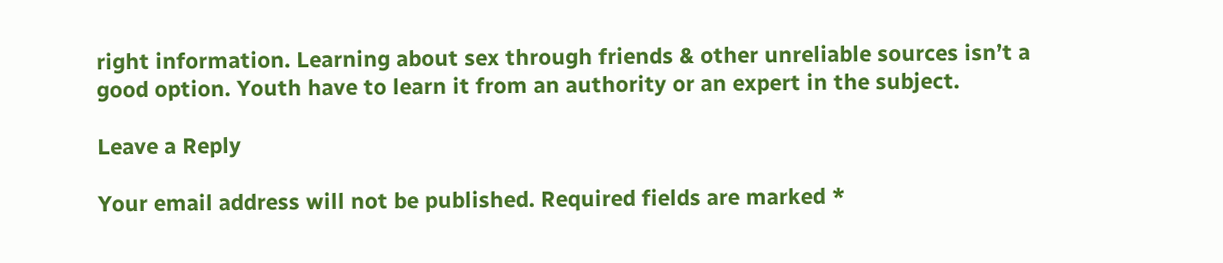right information. Learning about sex through friends & other unreliable sources isn’t a good option. Youth have to learn it from an authority or an expert in the subject.

Leave a Reply

Your email address will not be published. Required fields are marked *